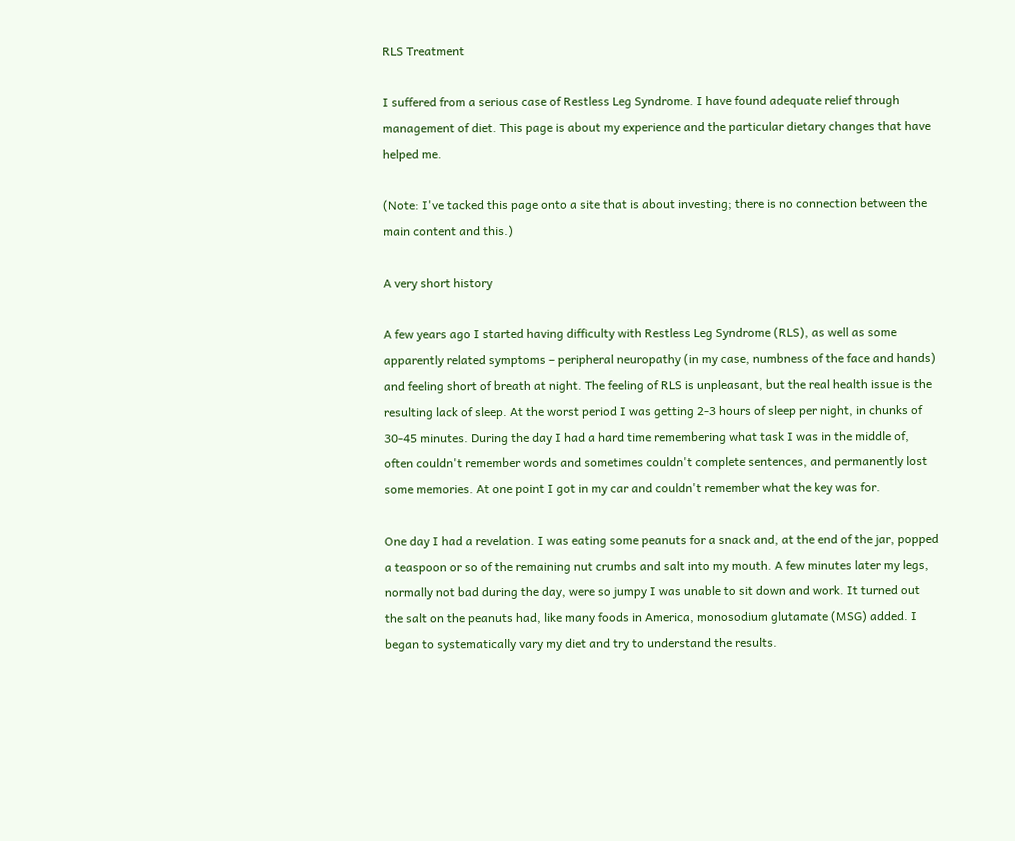RLS Treatment

I suffered from a serious case of Restless Leg Syndrome. I have found adequate relief through management of diet. This page is about my experience and the particular dietary changes that have helped me.

(Note: I've tacked this page onto a site that is about investing; there is no connection between the main content and this.)

A very short history

A few years ago I started having difficulty with Restless Leg Syndrome (RLS), as well as some apparently related symptoms – peripheral neuropathy (in my case, numbness of the face and hands) and feeling short of breath at night. The feeling of RLS is unpleasant, but the real health issue is the resulting lack of sleep. At the worst period I was getting 2-3 hours of sleep per night, in chunks of 30-45 minutes. During the day I had a hard time remembering what task I was in the middle of, often couldn't remember words and sometimes couldn't complete sentences, and permanently lost some memories. At one point I got in my car and couldn't remember what the key was for.

One day I had a revelation. I was eating some peanuts for a snack and, at the end of the jar, popped a teaspoon or so of the remaining nut crumbs and salt into my mouth. A few minutes later my legs, normally not bad during the day, were so jumpy I was unable to sit down and work. It turned out the salt on the peanuts had, like many foods in America, monosodium glutamate (MSG) added. I began to systematically vary my diet and try to understand the results.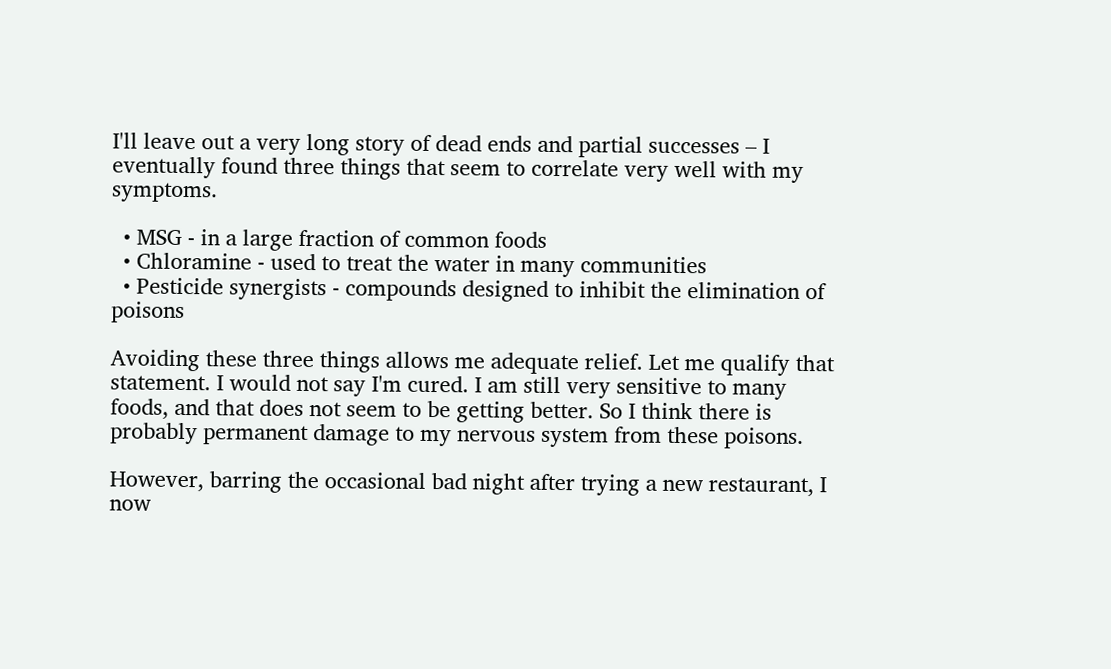I'll leave out a very long story of dead ends and partial successes – I eventually found three things that seem to correlate very well with my symptoms.

  • MSG - in a large fraction of common foods
  • Chloramine - used to treat the water in many communities
  • Pesticide synergists - compounds designed to inhibit the elimination of poisons

Avoiding these three things allows me adequate relief. Let me qualify that statement. I would not say I'm cured. I am still very sensitive to many foods, and that does not seem to be getting better. So I think there is probably permanent damage to my nervous system from these poisons.

However, barring the occasional bad night after trying a new restaurant, I now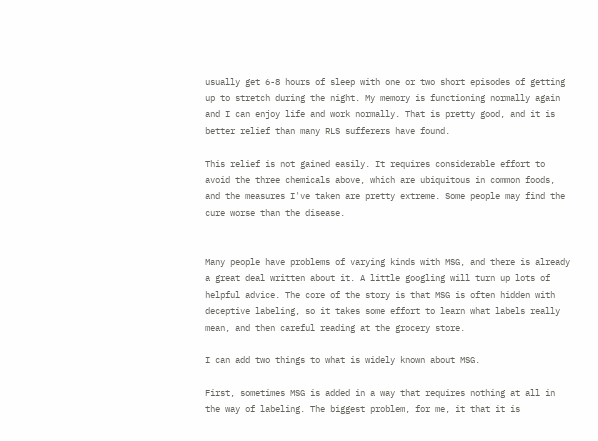usually get 6-8 hours of sleep with one or two short episodes of getting up to stretch during the night. My memory is functioning normally again and I can enjoy life and work normally. That is pretty good, and it is better relief than many RLS sufferers have found.

This relief is not gained easily. It requires considerable effort to avoid the three chemicals above, which are ubiquitous in common foods, and the measures I've taken are pretty extreme. Some people may find the cure worse than the disease.


Many people have problems of varying kinds with MSG, and there is already a great deal written about it. A little googling will turn up lots of helpful advice. The core of the story is that MSG is often hidden with deceptive labeling, so it takes some effort to learn what labels really mean, and then careful reading at the grocery store.

I can add two things to what is widely known about MSG.

First, sometimes MSG is added in a way that requires nothing at all in the way of labeling. The biggest problem, for me, it that it is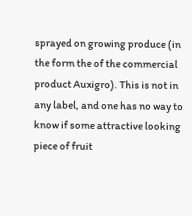sprayed on growing produce (in the form the of the commercial product Auxigro). This is not in any label, and one has no way to know if some attractive looking piece of fruit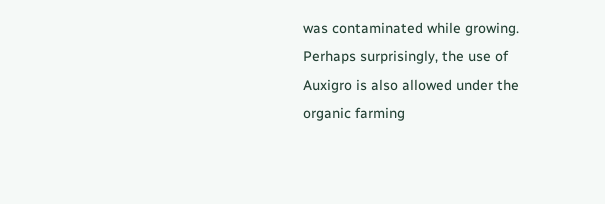was contaminated while growing. Perhaps surprisingly, the use of Auxigro is also allowed under the organic farming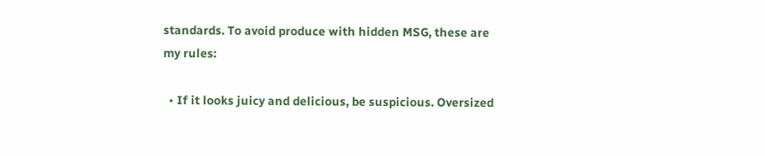standards. To avoid produce with hidden MSG, these are my rules:

  • If it looks juicy and delicious, be suspicious. Oversized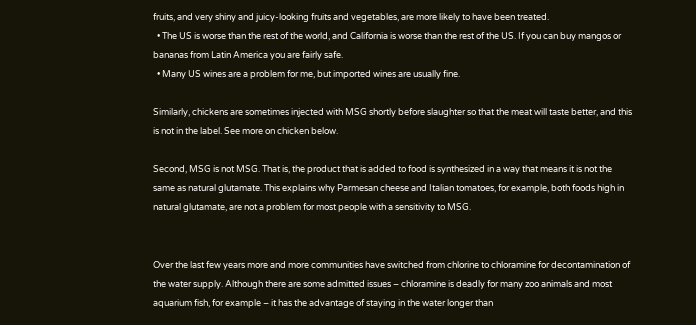fruits, and very shiny and juicy-looking fruits and vegetables, are more likely to have been treated.
  • The US is worse than the rest of the world, and California is worse than the rest of the US. If you can buy mangos or bananas from Latin America you are fairly safe.
  • Many US wines are a problem for me, but imported wines are usually fine.

Similarly, chickens are sometimes injected with MSG shortly before slaughter so that the meat will taste better, and this is not in the label. See more on chicken below.

Second, MSG is not MSG. That is, the product that is added to food is synthesized in a way that means it is not the same as natural glutamate. This explains why Parmesan cheese and Italian tomatoes, for example, both foods high in natural glutamate, are not a problem for most people with a sensitivity to MSG.


Over the last few years more and more communities have switched from chlorine to chloramine for decontamination of the water supply. Although there are some admitted issues – chloramine is deadly for many zoo animals and most aquarium fish, for example – it has the advantage of staying in the water longer than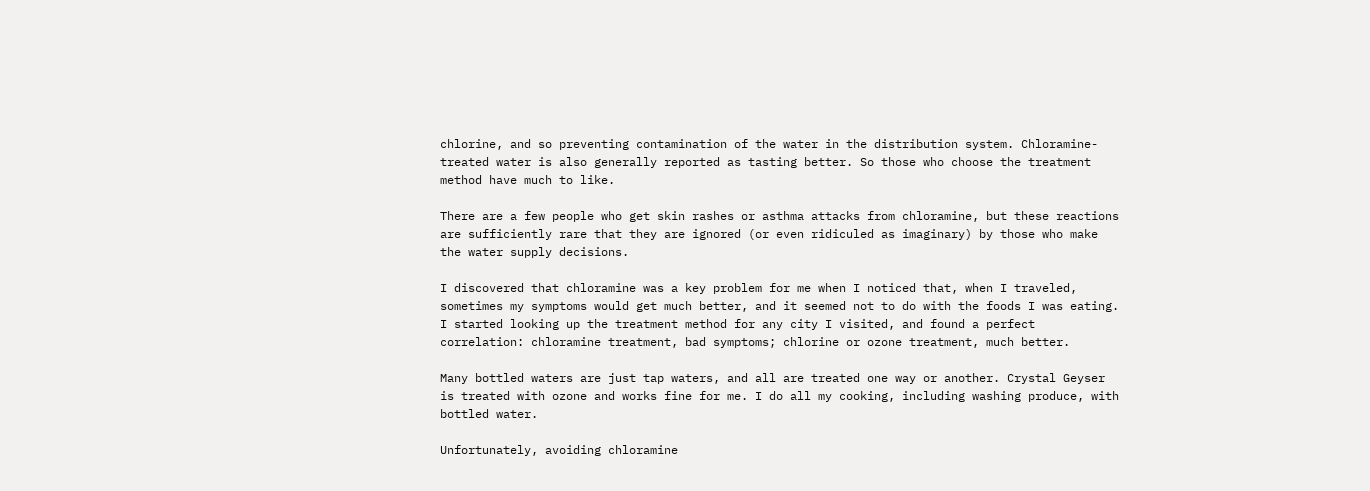chlorine, and so preventing contamination of the water in the distribution system. Chloramine-treated water is also generally reported as tasting better. So those who choose the treatment method have much to like.

There are a few people who get skin rashes or asthma attacks from chloramine, but these reactions are sufficiently rare that they are ignored (or even ridiculed as imaginary) by those who make the water supply decisions.

I discovered that chloramine was a key problem for me when I noticed that, when I traveled, sometimes my symptoms would get much better, and it seemed not to do with the foods I was eating. I started looking up the treatment method for any city I visited, and found a perfect correlation: chloramine treatment, bad symptoms; chlorine or ozone treatment, much better.

Many bottled waters are just tap waters, and all are treated one way or another. Crystal Geyser is treated with ozone and works fine for me. I do all my cooking, including washing produce, with bottled water.

Unfortunately, avoiding chloramine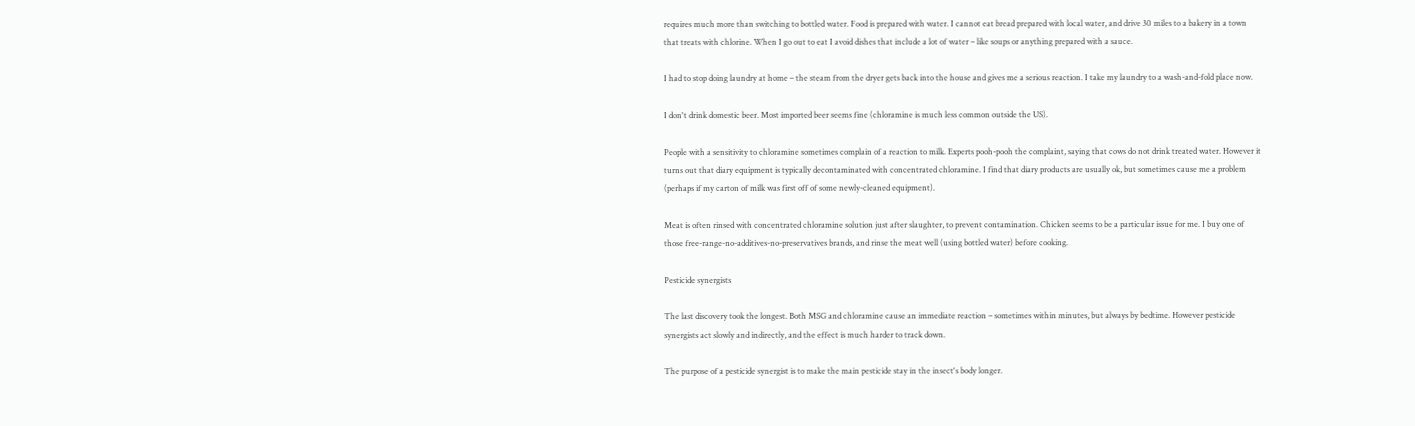requires much more than switching to bottled water. Food is prepared with water. I cannot eat bread prepared with local water, and drive 30 miles to a bakery in a town that treats with chlorine. When I go out to eat I avoid dishes that include a lot of water – like soups or anything prepared with a sauce.

I had to stop doing laundry at home – the steam from the dryer gets back into the house and gives me a serious reaction. I take my laundry to a wash-and-fold place now.

I don't drink domestic beer. Most imported beer seems fine (chloramine is much less common outside the US).

People with a sensitivity to chloramine sometimes complain of a reaction to milk. Experts pooh-pooh the complaint, saying that cows do not drink treated water. However it turns out that diary equipment is typically decontaminated with concentrated chloramine. I find that diary products are usually ok, but sometimes cause me a problem (perhaps if my carton of milk was first off of some newly-cleaned equipment).

Meat is often rinsed with concentrated chloramine solution just after slaughter, to prevent contamination. Chicken seems to be a particular issue for me. I buy one of those free-range-no-additives-no-preservatives brands, and rinse the meat well (using bottled water) before cooking.

Pesticide synergists

The last discovery took the longest. Both MSG and chloramine cause an immediate reaction – sometimes within minutes, but always by bedtime. However pesticide synergists act slowly and indirectly, and the effect is much harder to track down.

The purpose of a pesticide synergist is to make the main pesticide stay in the insect's body longer.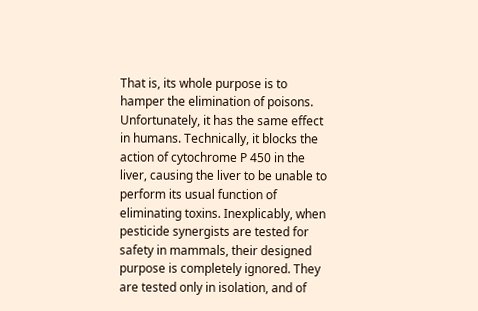That is, its whole purpose is to hamper the elimination of poisons. Unfortunately, it has the same effect in humans. Technically, it blocks the action of cytochrome P 450 in the liver, causing the liver to be unable to perform its usual function of eliminating toxins. Inexplicably, when pesticide synergists are tested for safety in mammals, their designed purpose is completely ignored. They are tested only in isolation, and of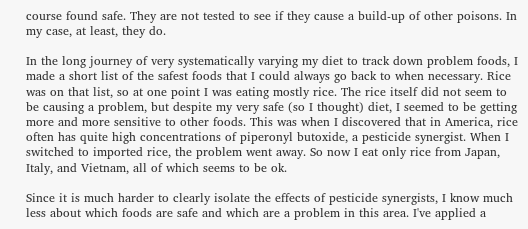course found safe. They are not tested to see if they cause a build-up of other poisons. In my case, at least, they do.

In the long journey of very systematically varying my diet to track down problem foods, I made a short list of the safest foods that I could always go back to when necessary. Rice was on that list, so at one point I was eating mostly rice. The rice itself did not seem to be causing a problem, but despite my very safe (so I thought) diet, I seemed to be getting more and more sensitive to other foods. This was when I discovered that in America, rice often has quite high concentrations of piperonyl butoxide, a pesticide synergist. When I switched to imported rice, the problem went away. So now I eat only rice from Japan, Italy, and Vietnam, all of which seems to be ok.

Since it is much harder to clearly isolate the effects of pesticide synergists, I know much less about which foods are safe and which are a problem in this area. I've applied a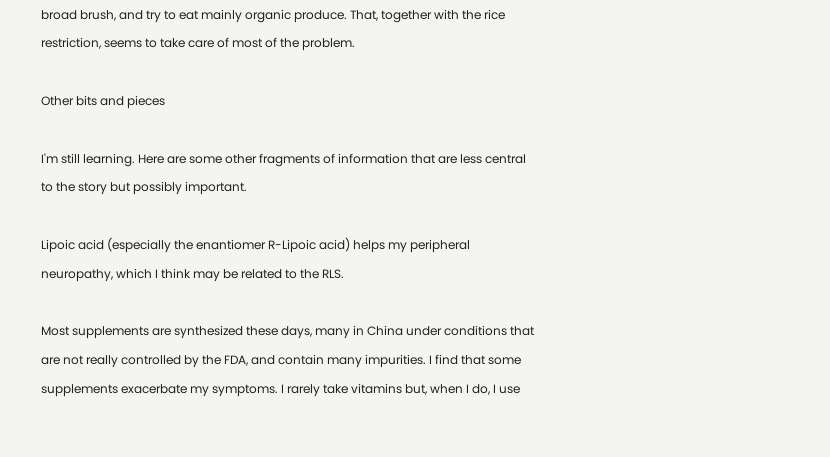broad brush, and try to eat mainly organic produce. That, together with the rice restriction, seems to take care of most of the problem.

Other bits and pieces

I'm still learning. Here are some other fragments of information that are less central to the story but possibly important.

Lipoic acid (especially the enantiomer R-Lipoic acid) helps my peripheral neuropathy, which I think may be related to the RLS.

Most supplements are synthesized these days, many in China under conditions that are not really controlled by the FDA, and contain many impurities. I find that some supplements exacerbate my symptoms. I rarely take vitamins but, when I do, I use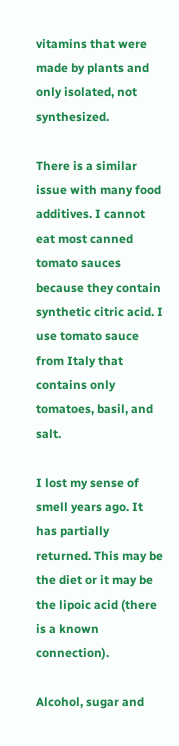vitamins that were made by plants and only isolated, not synthesized.

There is a similar issue with many food additives. I cannot eat most canned tomato sauces because they contain synthetic citric acid. I use tomato sauce from Italy that contains only tomatoes, basil, and salt.

I lost my sense of smell years ago. It has partially returned. This may be the diet or it may be the lipoic acid (there is a known connection).

Alcohol, sugar and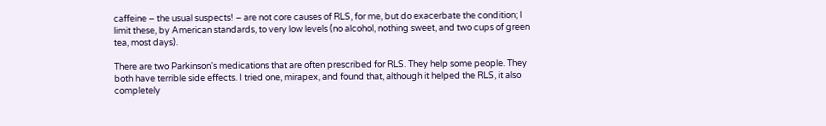caffeine – the usual suspects! – are not core causes of RLS, for me, but do exacerbate the condition; I limit these, by American standards, to very low levels (no alcohol, nothing sweet, and two cups of green tea, most days).

There are two Parkinson's medications that are often prescribed for RLS. They help some people. They both have terrible side effects. I tried one, mirapex, and found that, although it helped the RLS, it also completely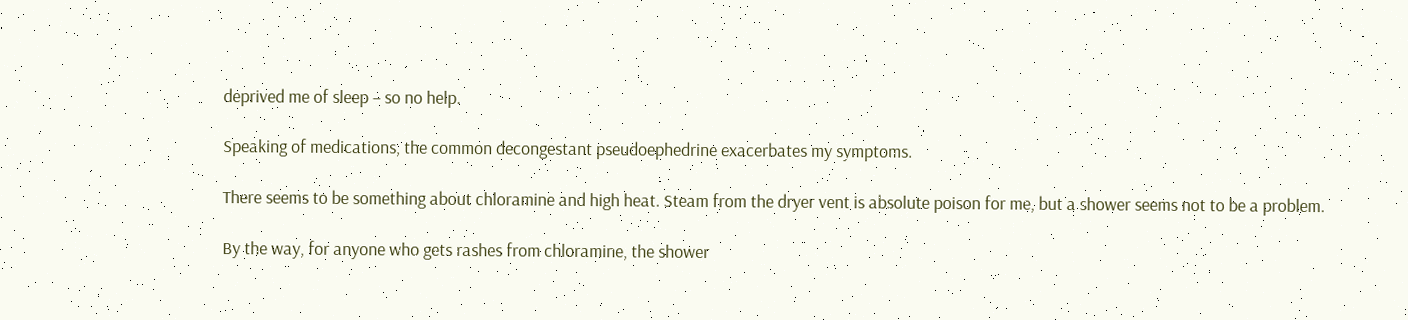deprived me of sleep – so no help.

Speaking of medications, the common decongestant pseudoephedrine exacerbates my symptoms.

There seems to be something about chloramine and high heat. Steam from the dryer vent is absolute poison for me, but a shower seems not to be a problem.

By the way, for anyone who gets rashes from chloramine, the shower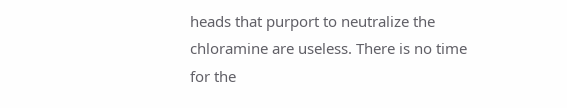heads that purport to neutralize the chloramine are useless. There is no time for the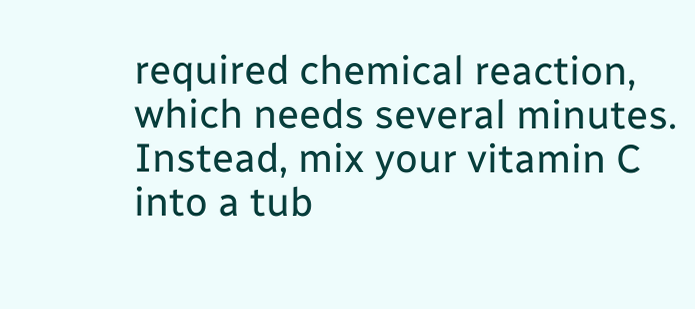required chemical reaction, which needs several minutes. Instead, mix your vitamin C into a tub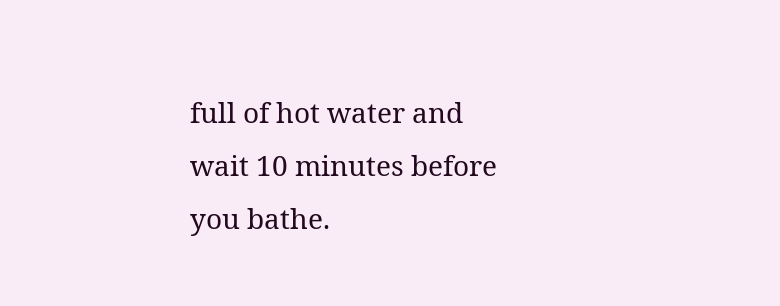full of hot water and wait 10 minutes before you bathe.